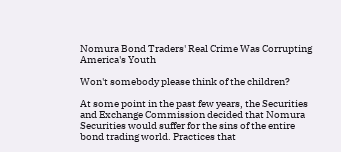Nomura Bond Traders' Real Crime Was Corrupting America's Youth

Won't somebody please think of the children?

At some point in the past few years, the Securities and Exchange Commission decided that Nomura Securities would suffer for the sins of the entire bond trading world. Practices that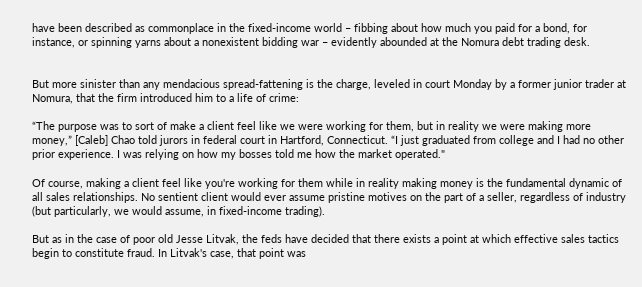have been described as commonplace in the fixed-income world – fibbing about how much you paid for a bond, for instance, or spinning yarns about a nonexistent bidding war – evidently abounded at the Nomura debt trading desk.


But more sinister than any mendacious spread-fattening is the charge, leveled in court Monday by a former junior trader at Nomura, that the firm introduced him to a life of crime:

“The purpose was to sort of make a client feel like we were working for them, but in reality we were making more money,” [Caleb] Chao told jurors in federal court in Hartford, Connecticut. “I just graduated from college and I had no other prior experience. I was relying on how my bosses told me how the market operated."

Of course, making a client feel like you're working for them while in reality making money is the fundamental dynamic of all sales relationships. No sentient client would ever assume pristine motives on the part of a seller, regardless of industry (but particularly, we would assume, in fixed-income trading).

But as in the case of poor old Jesse Litvak, the feds have decided that there exists a point at which effective sales tactics begin to constitute fraud. In Litvak's case, that point was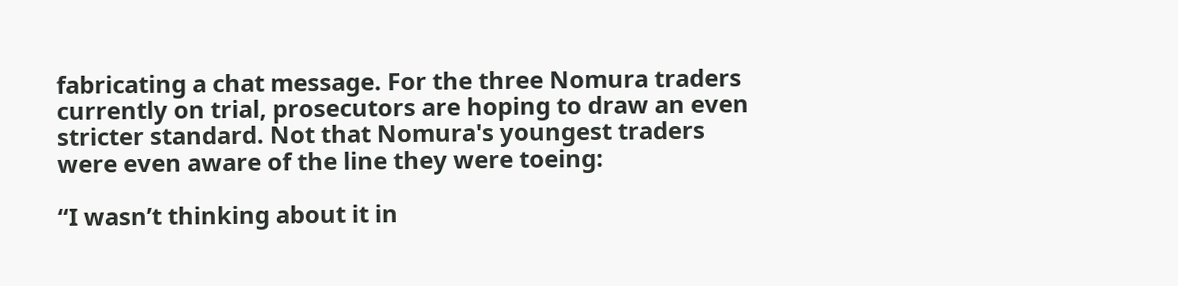fabricating a chat message. For the three Nomura traders currently on trial, prosecutors are hoping to draw an even stricter standard. Not that Nomura's youngest traders were even aware of the line they were toeing:

“I wasn’t thinking about it in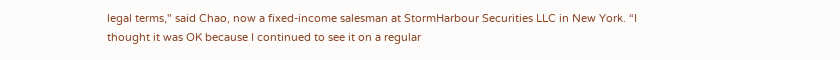legal terms," said Chao, now a fixed-income salesman at StormHarbour Securities LLC in New York. “I thought it was OK because I continued to see it on a regular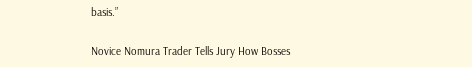basis.”

Novice Nomura Trader Tells Jury How Bosses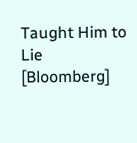Taught Him to Lie [Bloomberg]